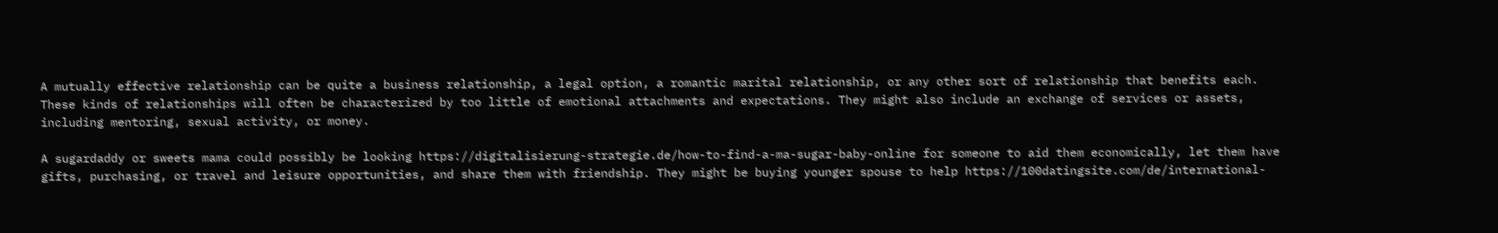A mutually effective relationship can be quite a business relationship, a legal option, a romantic marital relationship, or any other sort of relationship that benefits each. These kinds of relationships will often be characterized by too little of emotional attachments and expectations. They might also include an exchange of services or assets, including mentoring, sexual activity, or money.

A sugardaddy or sweets mama could possibly be looking https://digitalisierung-strategie.de/how-to-find-a-ma-sugar-baby-online for someone to aid them economically, let them have gifts, purchasing, or travel and leisure opportunities, and share them with friendship. They might be buying younger spouse to help https://100datingsite.com/de/international-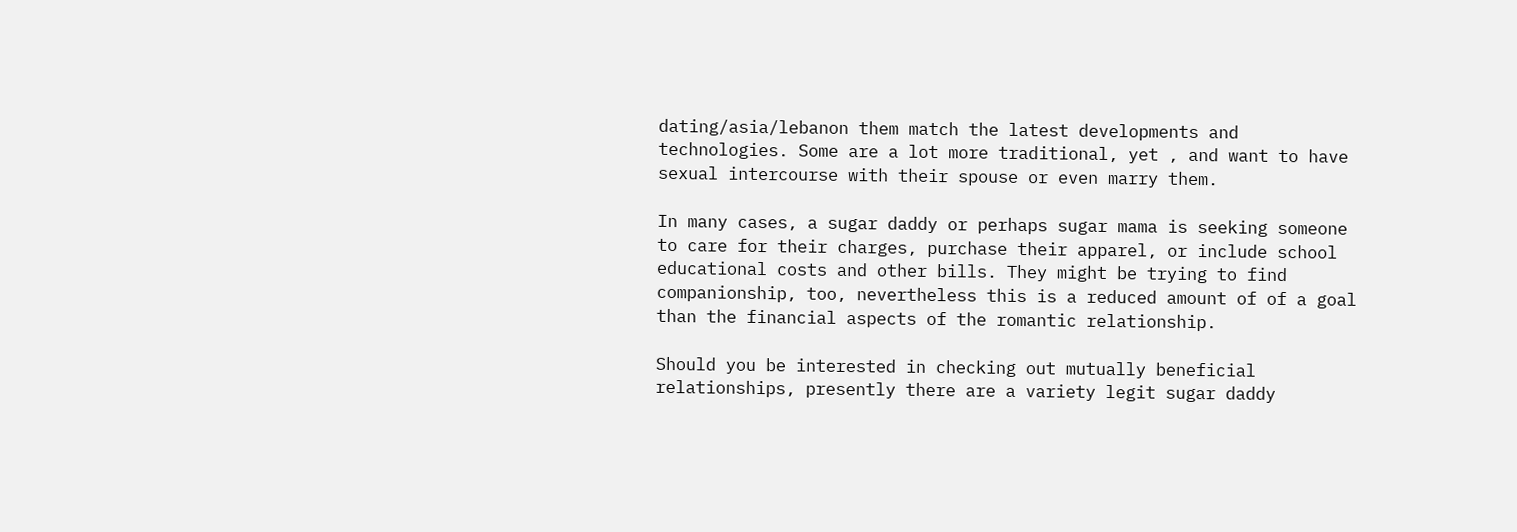dating/asia/lebanon them match the latest developments and technologies. Some are a lot more traditional, yet , and want to have sexual intercourse with their spouse or even marry them.

In many cases, a sugar daddy or perhaps sugar mama is seeking someone to care for their charges, purchase their apparel, or include school educational costs and other bills. They might be trying to find companionship, too, nevertheless this is a reduced amount of of a goal than the financial aspects of the romantic relationship.

Should you be interested in checking out mutually beneficial relationships, presently there are a variety legit sugar daddy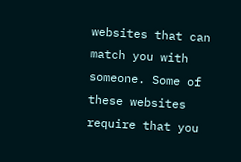websites that can match you with someone. Some of these websites require that you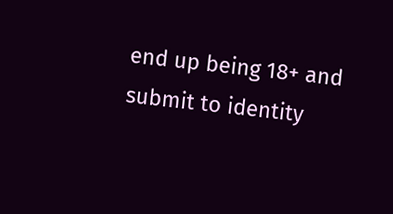end up being 18+ and submit to identity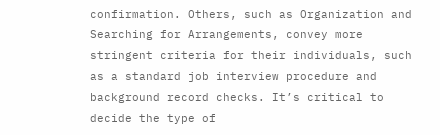confirmation. Others, such as Organization and Searching for Arrangements, convey more stringent criteria for their individuals, such as a standard job interview procedure and background record checks. It’s critical to decide the type of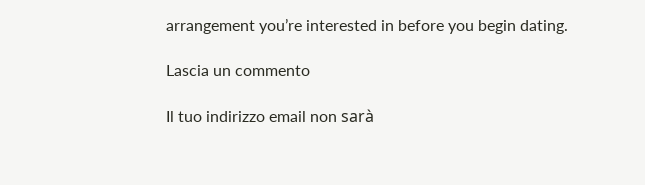arrangement you’re interested in before you begin dating.

Lascia un commento

Il tuo indirizzo email non sarà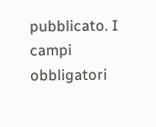pubblicato. I campi obbligatori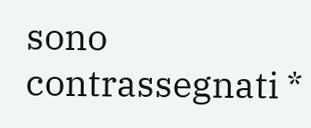sono contrassegnati *